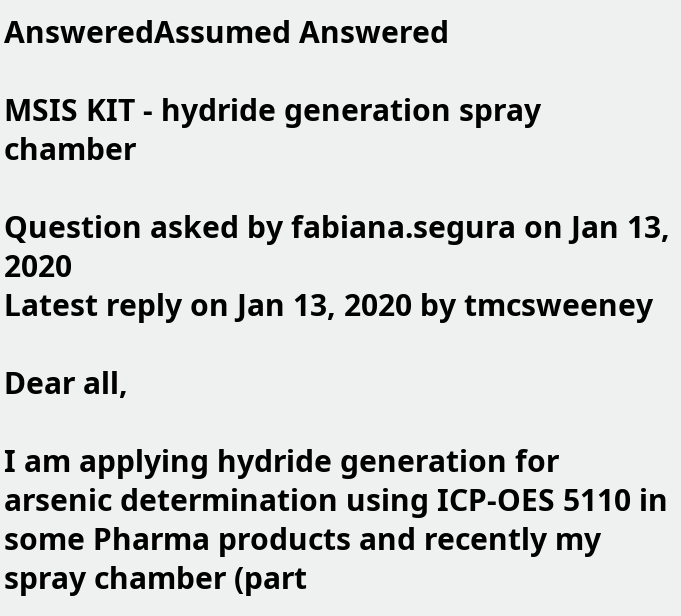AnsweredAssumed Answered

MSIS KIT - hydride generation spray chamber

Question asked by fabiana.segura on Jan 13, 2020
Latest reply on Jan 13, 2020 by tmcsweeney

Dear all,

I am applying hydride generation for arsenic determination using ICP-OES 5110 in some Pharma products and recently my spray chamber (part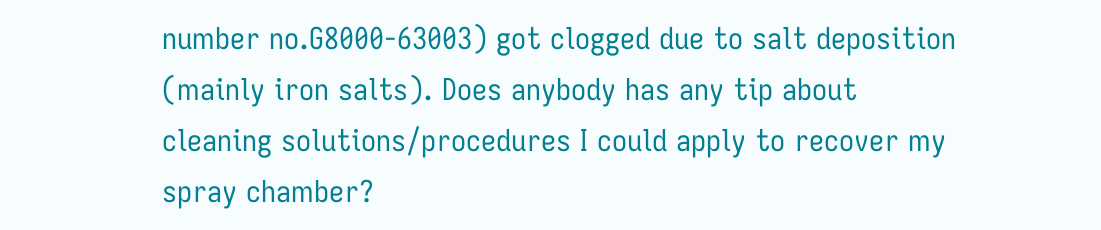number no.G8000-63003) got clogged due to salt deposition (mainly iron salts). Does anybody has any tip about cleaning solutions/procedures I could apply to recover my spray chamber?